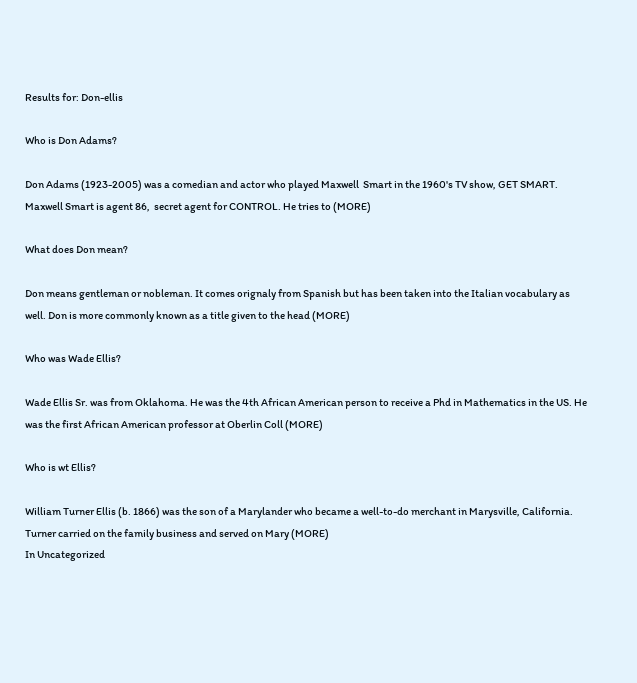Results for: Don-ellis

Who is Don Adams?

Don Adams (1923-2005) was a comedian and actor who played Maxwell  Smart in the 1960's TV show, GET SMART. Maxwell Smart is agent 86,  secret agent for CONTROL. He tries to (MORE)

What does Don mean?

Don means gentleman or nobleman. It comes orignaly from Spanish but has been taken into the Italian vocabulary as well. Don is more commonly known as a title given to the head (MORE)

Who was Wade Ellis?

Wade Ellis Sr. was from Oklahoma. He was the 4th African American person to receive a Phd in Mathematics in the US. He was the first African American professor at Oberlin Coll (MORE)

Who is wt Ellis?

William Turner Ellis (b. 1866) was the son of a Marylander who became a well-to-do merchant in Marysville, California. Turner carried on the family business and served on Mary (MORE)
In Uncategorized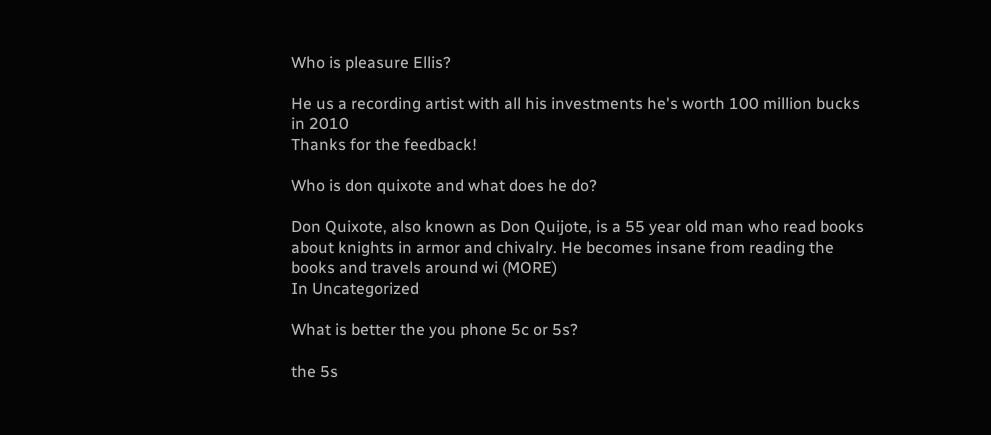Who is pleasure Ellis?

He us a recording artist with all his investments he's worth 100 million bucks in 2010
Thanks for the feedback!

Who is don quixote and what does he do?

Don Quixote, also known as Don Quijote, is a 55 year old man who read books about knights in armor and chivalry. He becomes insane from reading the books and travels around wi (MORE)
In Uncategorized

What is better the you phone 5c or 5s?

the 5s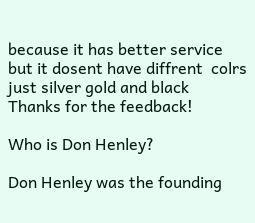because it has better service but it dosent have diffrent  colrs just silver gold and black
Thanks for the feedback!

Who is Don Henley?

Don Henley was the founding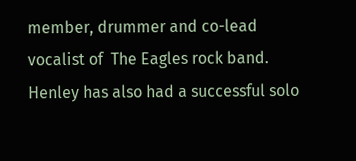member, drummer and co-lead vocalist of  The Eagles rock band. Henley has also had a successful solo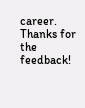career.
Thanks for the feedback!